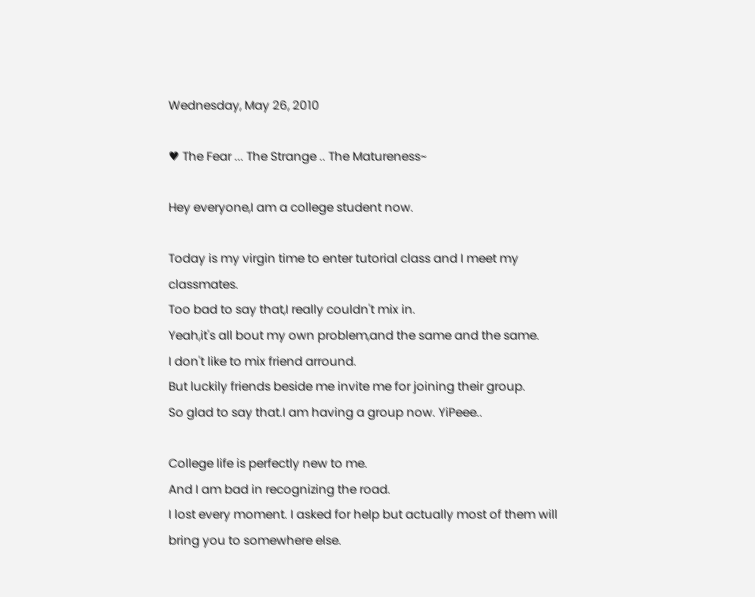Wednesday, May 26, 2010

♥ The Fear ... The Strange .. The Matureness~

Hey everyone,I am a college student now.

Today is my virgin time to enter tutorial class and I meet my classmates.
Too bad to say that,I really couldn't mix in.
Yeah,it's all bout my own problem,and the same and the same.
I don't like to mix friend arround.
But luckily friends beside me invite me for joining their group.
So glad to say that.I am having a group now. YiPeee..

College life is perfectly new to me.
And I am bad in recognizing the road.
I lost every moment. I asked for help but actually most of them will bring you to somewhere else.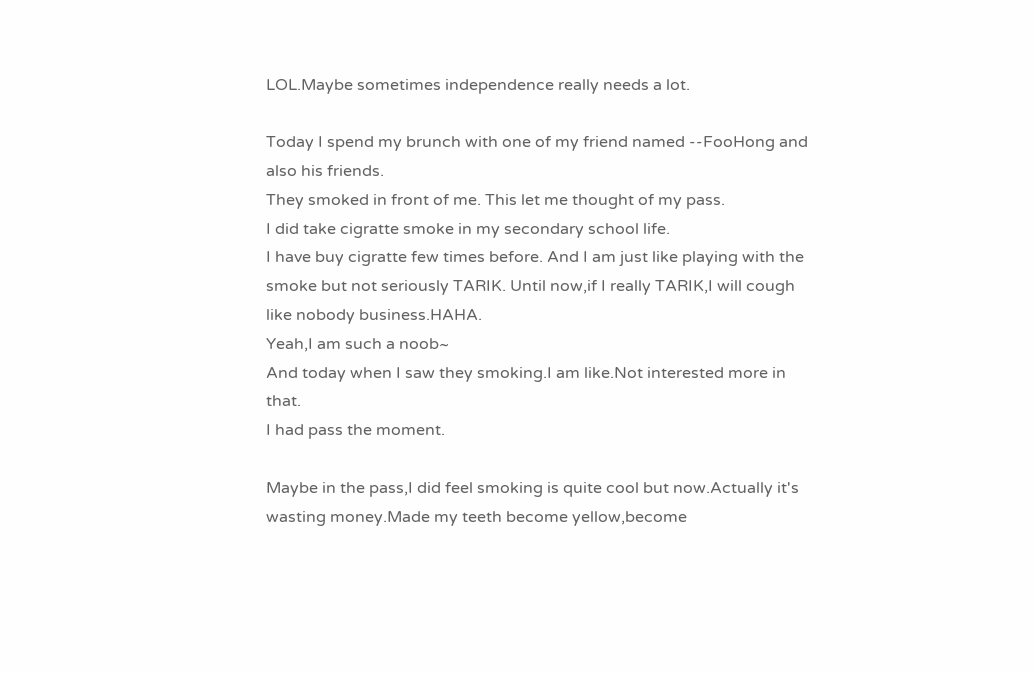LOL.Maybe sometimes independence really needs a lot.

Today I spend my brunch with one of my friend named --FooHong and also his friends.
They smoked in front of me. This let me thought of my pass.
I did take cigratte smoke in my secondary school life.
I have buy cigratte few times before. And I am just like playing with the smoke but not seriously TARIK. Until now,if I really TARIK,I will cough like nobody business.HAHA.
Yeah,I am such a noob~
And today when I saw they smoking.I am like.Not interested more in that.
I had pass the moment.

Maybe in the pass,I did feel smoking is quite cool but now.Actually it's wasting money.Made my teeth become yellow,become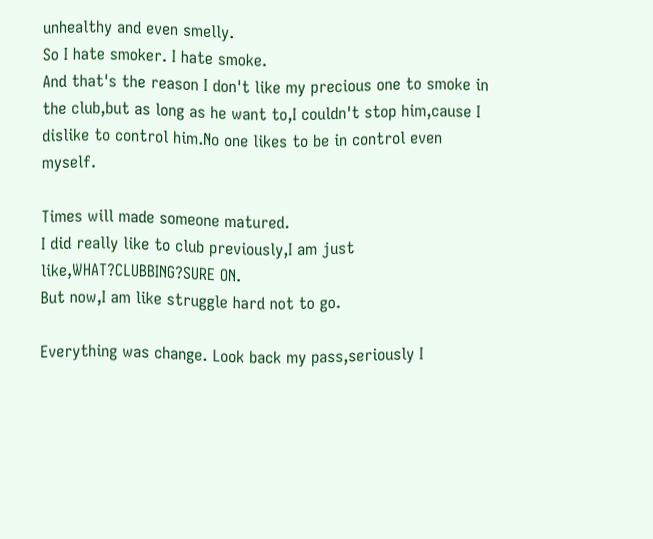unhealthy and even smelly.
So I hate smoker. I hate smoke.
And that's the reason I don't like my precious one to smoke in the club,but as long as he want to,I couldn't stop him,cause I dislike to control him.No one likes to be in control even myself.

Times will made someone matured.
I did really like to club previously,I am just like,WHAT?CLUBBING?SURE ON.
But now,I am like struggle hard not to go.

Everything was change. Look back my pass,seriously I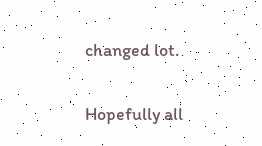changed lot.

Hopefully all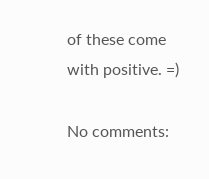of these come with positive. =)

No comments: